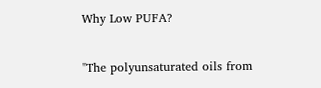Why Low PUFA?

"The polyunsaturated oils from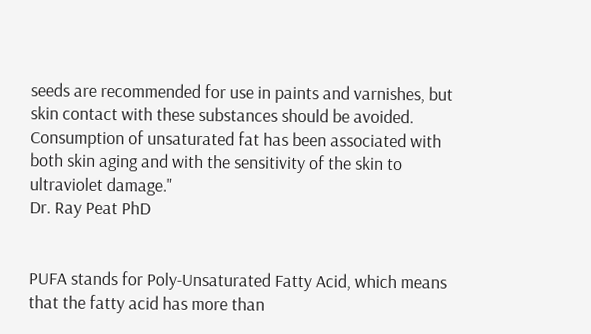seeds are recommended for use in paints and varnishes, but skin contact with these substances should be avoided.
Consumption of unsaturated fat has been associated with both skin aging and with the sensitivity of the skin to ultraviolet damage."
Dr. Ray Peat PhD


PUFA stands for Poly-Unsaturated Fatty Acid, which means that the fatty acid has more than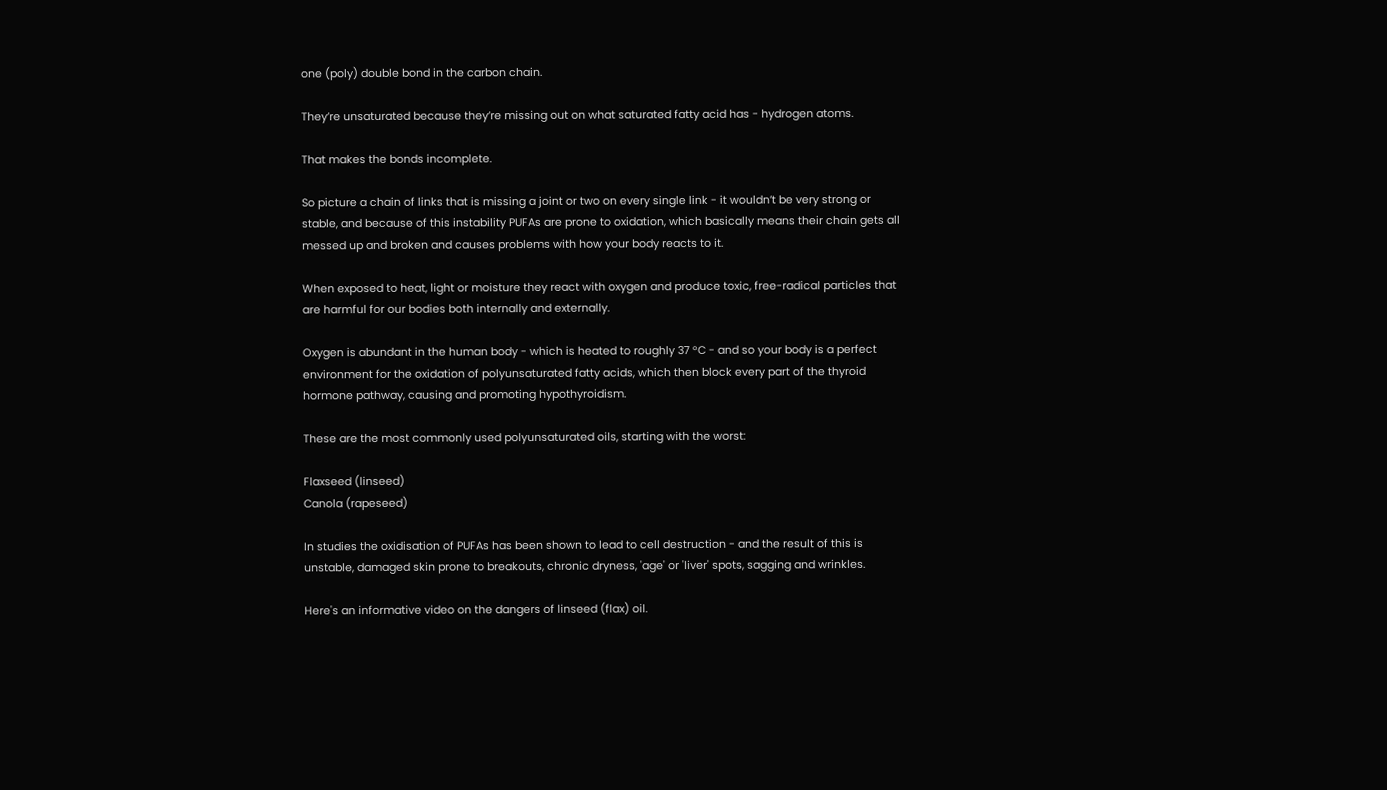one (poly) double bond in the carbon chain.

They’re unsaturated because they’re missing out on what saturated fatty acid has - hydrogen atoms.

That makes the bonds incomplete.

So picture a chain of links that is missing a joint or two on every single link - it wouldn’t be very strong or stable, and because of this instability PUFAs are prone to oxidation, which basically means their chain gets all messed up and broken and causes problems with how your body reacts to it.

When exposed to heat, light or moisture they react with oxygen and produce toxic, free-radical particles that are harmful for our bodies both internally and externally.

Oxygen is abundant in the human body - which is heated to roughly 37 °C - and so your body is a perfect environment for the oxidation of polyunsaturated fatty acids, which then block every part of the thyroid hormone pathway, causing and promoting hypothyroidism.

These are the most commonly used polyunsaturated oils, starting with the worst:

Flaxseed (linseed)
Canola (rapeseed)

In studies the oxidisation of PUFAs has been shown to lead to cell destruction - and the result of this is unstable, damaged skin prone to breakouts, chronic dryness, 'age' or 'liver' spots, sagging and wrinkles.

Here's an informative video on the dangers of linseed (flax) oil.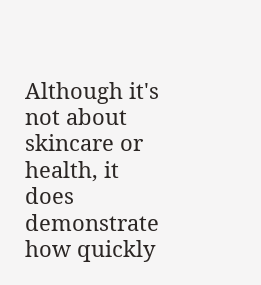Although it's not about skincare or health, it does demonstrate how quickly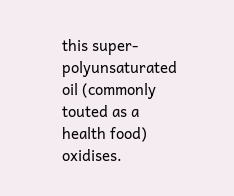this super-polyunsaturated oil (commonly touted as a health food) oxidises.